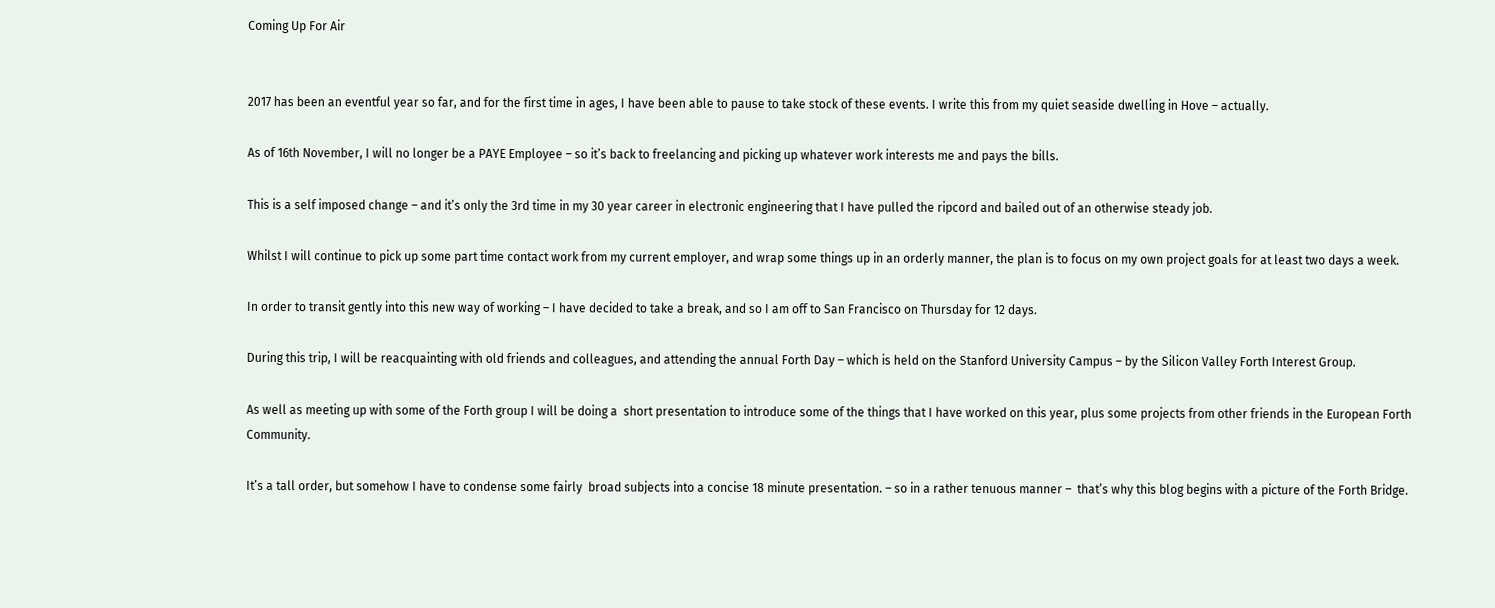Coming Up For Air


2017 has been an eventful year so far, and for the first time in ages, I have been able to pause to take stock of these events. I write this from my quiet seaside dwelling in Hove – actually.

As of 16th November, I will no longer be a PAYE Employee – so it’s back to freelancing and picking up whatever work interests me and pays the bills.

This is a self imposed change – and it’s only the 3rd time in my 30 year career in electronic engineering that I have pulled the ripcord and bailed out of an otherwise steady job.

Whilst I will continue to pick up some part time contact work from my current employer, and wrap some things up in an orderly manner, the plan is to focus on my own project goals for at least two days a week.

In order to transit gently into this new way of working – I have decided to take a break, and so I am off to San Francisco on Thursday for 12 days.

During this trip, I will be reacquainting with old friends and colleagues, and attending the annual Forth Day – which is held on the Stanford University Campus – by the Silicon Valley Forth Interest Group.

As well as meeting up with some of the Forth group I will be doing a  short presentation to introduce some of the things that I have worked on this year, plus some projects from other friends in the European Forth Community.

It’s a tall order, but somehow I have to condense some fairly  broad subjects into a concise 18 minute presentation. – so in a rather tenuous manner –  that’s why this blog begins with a picture of the Forth Bridge.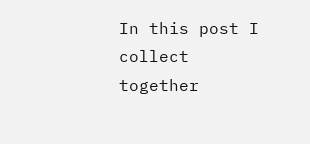In this post I collect together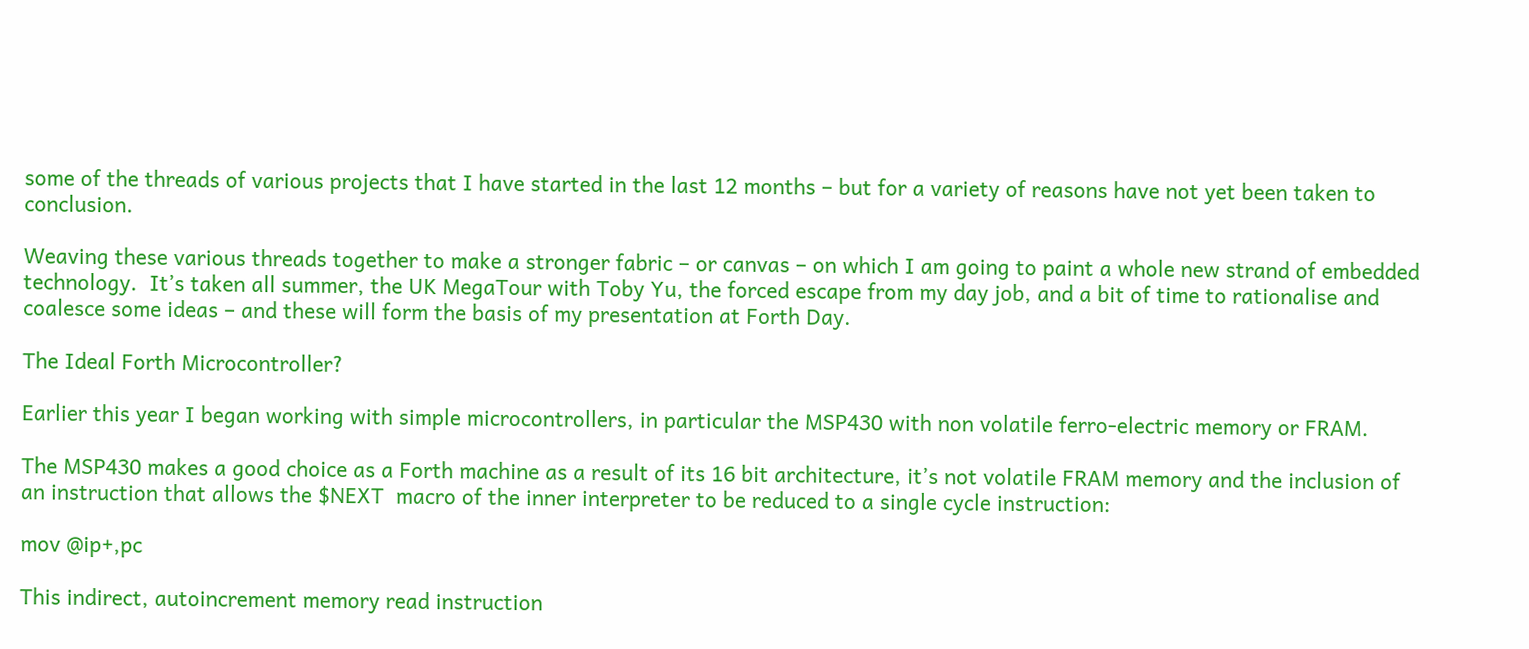some of the threads of various projects that I have started in the last 12 months – but for a variety of reasons have not yet been taken to conclusion.

Weaving these various threads together to make a stronger fabric – or canvas – on which I am going to paint a whole new strand of embedded technology.  It’s taken all summer, the UK MegaTour with Toby Yu, the forced escape from my day job, and a bit of time to rationalise and coalesce some ideas – and these will form the basis of my presentation at Forth Day.

The Ideal Forth Microcontroller?

Earlier this year I began working with simple microcontrollers, in particular the MSP430 with non volatile ferro-electric memory or FRAM.

The MSP430 makes a good choice as a Forth machine as a result of its 16 bit architecture, it’s not volatile FRAM memory and the inclusion of an instruction that allows the $NEXT  macro of the inner interpreter to be reduced to a single cycle instruction:

mov @ip+,pc

This indirect, autoincrement memory read instruction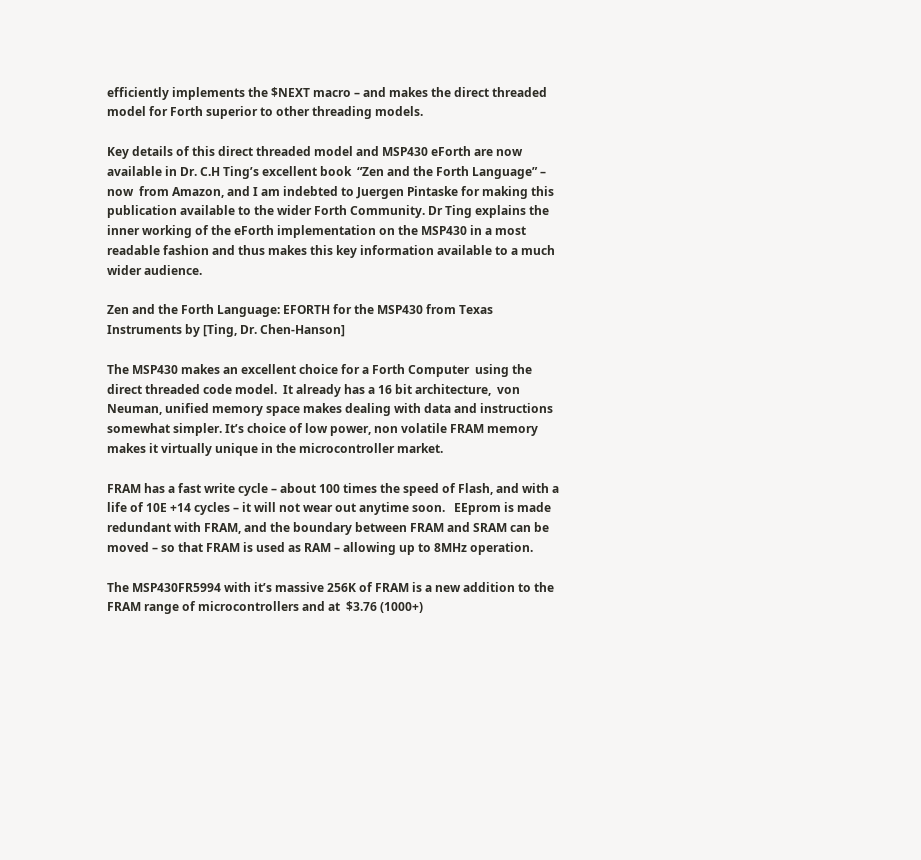efficiently implements the $NEXT macro – and makes the direct threaded model for Forth superior to other threading models.

Key details of this direct threaded model and MSP430 eForth are now available in Dr. C.H Ting’s excellent book  “Zen and the Forth Language” – now  from Amazon, and I am indebted to Juergen Pintaske for making this publication available to the wider Forth Community. Dr Ting explains the inner working of the eForth implementation on the MSP430 in a most readable fashion and thus makes this key information available to a much wider audience.

Zen and the Forth Language: EFORTH for the MSP430 from Texas Instruments by [Ting, Dr. Chen-Hanson]

The MSP430 makes an excellent choice for a Forth Computer  using the direct threaded code model.  It already has a 16 bit architecture,  von Neuman, unified memory space makes dealing with data and instructions somewhat simpler. It’s choice of low power, non volatile FRAM memory makes it virtually unique in the microcontroller market.

FRAM has a fast write cycle – about 100 times the speed of Flash, and with a life of 10E +14 cycles – it will not wear out anytime soon.   EEprom is made redundant with FRAM, and the boundary between FRAM and SRAM can be moved – so that FRAM is used as RAM – allowing up to 8MHz operation.

The MSP430FR5994 with it’s massive 256K of FRAM is a new addition to the FRAM range of microcontrollers and at  $3.76 (1000+)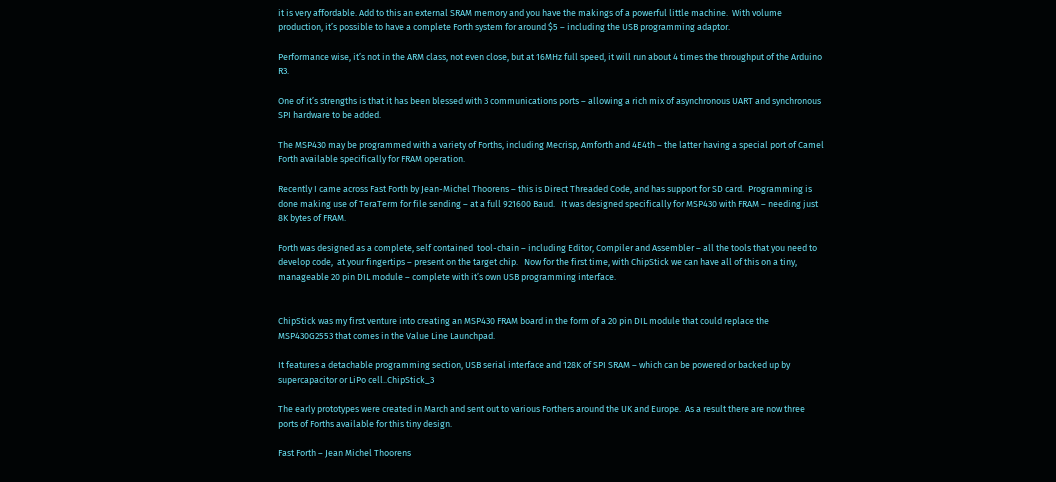it is very affordable. Add to this an external SRAM memory and you have the makings of a powerful little machine.  With volume production, it’s possible to have a complete Forth system for around $5 – including the USB programming adaptor.

Performance wise, it’s not in the ARM class, not even close, but at 16MHz full speed, it will run about 4 times the throughput of the Arduino R3.

One of it’s strengths is that it has been blessed with 3 communications ports – allowing a rich mix of asynchronous UART and synchronous SPI hardware to be added.

The MSP430 may be programmed with a variety of Forths, including Mecrisp, Amforth and 4E4th – the latter having a special port of Camel Forth available specifically for FRAM operation.

Recently I came across Fast Forth by Jean-Michel Thoorens – this is Direct Threaded Code, and has support for SD card.  Programming is done making use of TeraTerm for file sending – at a full 921600 Baud.   It was designed specifically for MSP430 with FRAM – needing just 8K bytes of FRAM.

Forth was designed as a complete, self contained  tool-chain – including Editor, Compiler and Assembler – all the tools that you need to develop code,  at your fingertips – present on the target chip.   Now for the first time, with ChipStick we can have all of this on a tiny, manageable 20 pin DIL module – complete with it’s own USB programming interface.


ChipStick was my first venture into creating an MSP430 FRAM board in the form of a 20 pin DIL module that could replace the MSP430G2553 that comes in the Value Line Launchpad.

It features a detachable programming section, USB serial interface and 128K of SPI SRAM – which can be powered or backed up by supercapacitor or LiPo cell..ChipStick_3

The early prototypes were created in March and sent out to various Forthers around the UK and Europe.  As a result there are now three ports of Forths available for this tiny design.

Fast Forth – Jean Michel Thoorens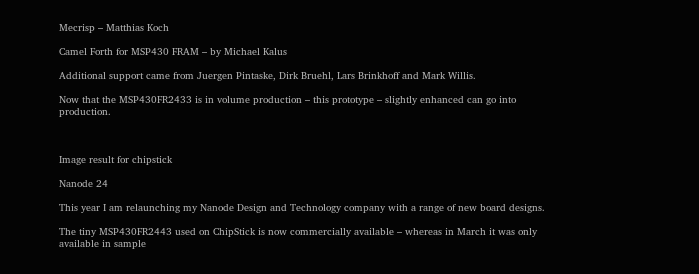Mecrisp – Matthias Koch

Camel Forth for MSP430 FRAM – by Michael Kalus

Additional support came from Juergen Pintaske, Dirk Bruehl, Lars Brinkhoff and Mark Willis.

Now that the MSP430FR2433 is in volume production – this prototype – slightly enhanced can go into production.



Image result for chipstick

Nanode 24

This year I am relaunching my Nanode Design and Technology company with a range of new board designs.

The tiny MSP430FR2443 used on ChipStick is now commercially available – whereas in March it was only available in sample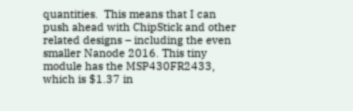quantities.  This means that I can push ahead with ChipStick and other related designs – including the even smaller Nanode 2016. This tiny module has the MSP430FR2433, which is $1.37 in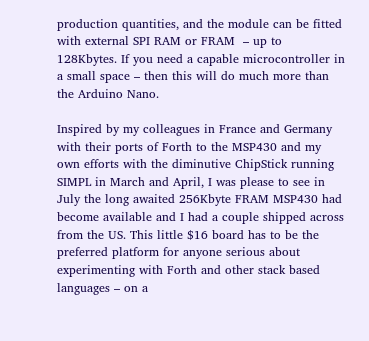production quantities, and the module can be fitted with external SPI RAM or FRAM  – up to 128Kbytes. If you need a capable microcontroller in a small space – then this will do much more than the Arduino Nano.

Inspired by my colleagues in France and Germany with their ports of Forth to the MSP430 and my own efforts with the diminutive ChipStick running SIMPL in March and April, I was please to see in July the long awaited 256Kbyte FRAM MSP430 had become available and I had a couple shipped across from the US. This little $16 board has to be the preferred platform for anyone serious about experimenting with Forth and other stack based languages – on a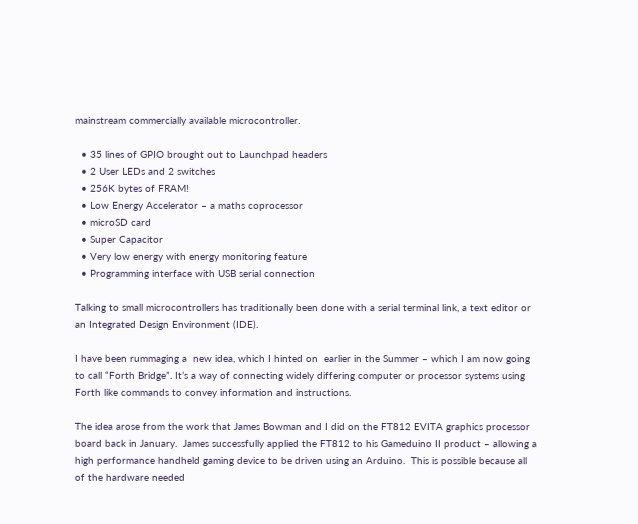mainstream commercially available microcontroller.

  • 35 lines of GPIO brought out to Launchpad headers
  • 2 User LEDs and 2 switches
  • 256K bytes of FRAM!
  • Low Energy Accelerator – a maths coprocessor
  • microSD card
  • Super Capacitor
  • Very low energy with energy monitoring feature
  • Programming interface with USB serial connection

Talking to small microcontrollers has traditionally been done with a serial terminal link, a text editor or an Integrated Design Environment (IDE).

I have been rummaging a  new idea, which I hinted on  earlier in the Summer – which I am now going to call “Forth Bridge”. It’s a way of connecting widely differing computer or processor systems using Forth like commands to convey information and instructions.

The idea arose from the work that James Bowman and I did on the FT812 EVITA graphics processor board back in January.  James successfully applied the FT812 to his Gameduino II product – allowing a high performance handheld gaming device to be driven using an Arduino.  This is possible because all of the hardware needed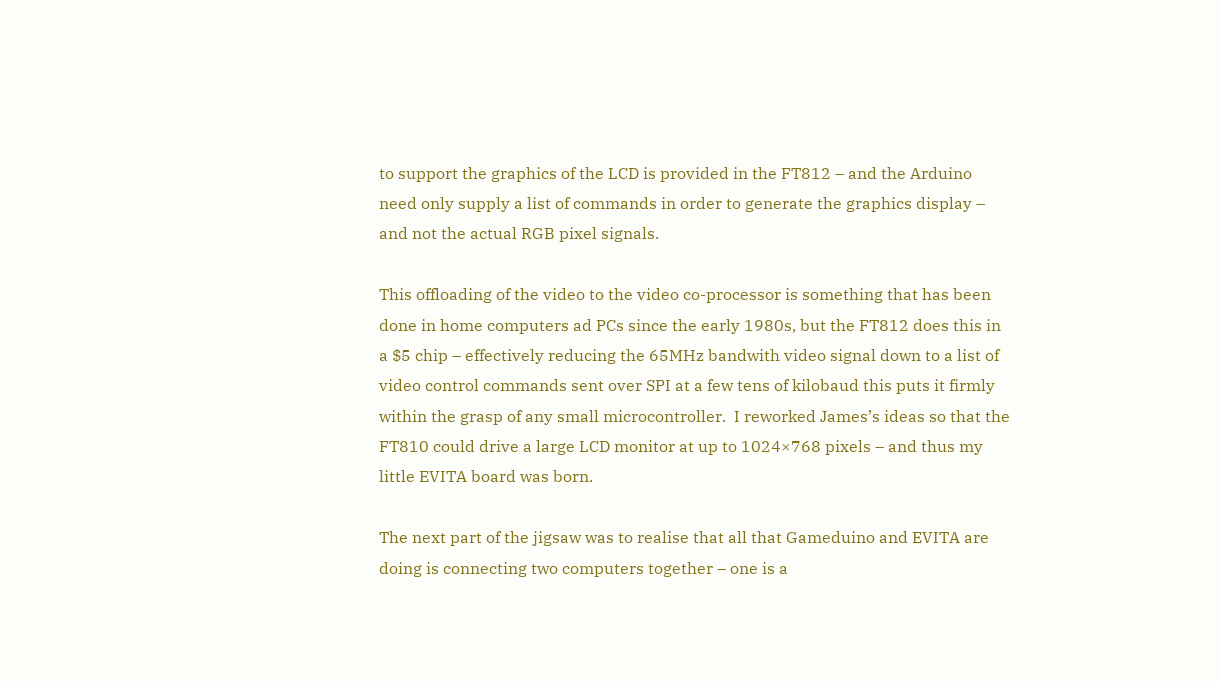to support the graphics of the LCD is provided in the FT812 – and the Arduino need only supply a list of commands in order to generate the graphics display – and not the actual RGB pixel signals.

This offloading of the video to the video co-processor is something that has been done in home computers ad PCs since the early 1980s, but the FT812 does this in a $5 chip – effectively reducing the 65MHz bandwith video signal down to a list of video control commands sent over SPI at a few tens of kilobaud this puts it firmly within the grasp of any small microcontroller.  I reworked James’s ideas so that the FT810 could drive a large LCD monitor at up to 1024×768 pixels – and thus my little EVITA board was born.

The next part of the jigsaw was to realise that all that Gameduino and EVITA are doing is connecting two computers together – one is a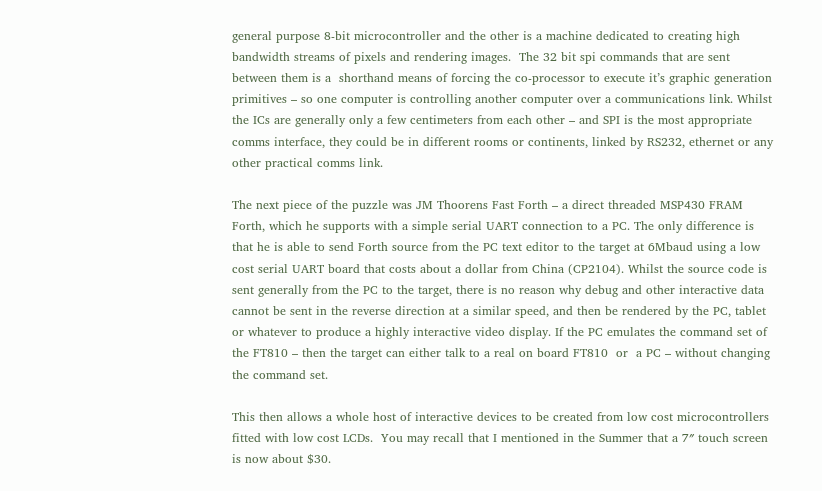general purpose 8-bit microcontroller and the other is a machine dedicated to creating high bandwidth streams of pixels and rendering images.  The 32 bit spi commands that are sent between them is a  shorthand means of forcing the co-processor to execute it’s graphic generation primitives – so one computer is controlling another computer over a communications link. Whilst the ICs are generally only a few centimeters from each other – and SPI is the most appropriate comms interface, they could be in different rooms or continents, linked by RS232, ethernet or any other practical comms link.

The next piece of the puzzle was JM Thoorens Fast Forth – a direct threaded MSP430 FRAM Forth, which he supports with a simple serial UART connection to a PC. The only difference is that he is able to send Forth source from the PC text editor to the target at 6Mbaud using a low cost serial UART board that costs about a dollar from China (CP2104). Whilst the source code is sent generally from the PC to the target, there is no reason why debug and other interactive data cannot be sent in the reverse direction at a similar speed, and then be rendered by the PC, tablet or whatever to produce a highly interactive video display. If the PC emulates the command set of the FT810 – then the target can either talk to a real on board FT810  or  a PC – without changing the command set.

This then allows a whole host of interactive devices to be created from low cost microcontrollers fitted with low cost LCDs.  You may recall that I mentioned in the Summer that a 7″ touch screen is now about $30.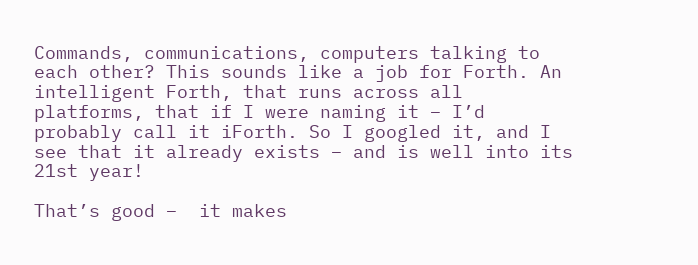Commands, communications, computers talking to each other? This sounds like a job for Forth. An intelligent Forth, that runs across all platforms, that if I were naming it – I’d probably call it iForth. So I googled it, and I see that it already exists – and is well into its 21st year!

That’s good –  it makes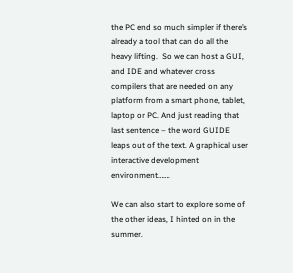the PC end so much simpler if there’s already a tool that can do all the heavy lifting.  So we can host a GUI, and IDE and whatever cross compilers that are needed on any platform from a smart phone, tablet, laptop or PC. And just reading that last sentence – the word GUIDE leaps out of the text. A graphical user interactive development environment…….

We can also start to explore some of the other ideas, I hinted on in the summer.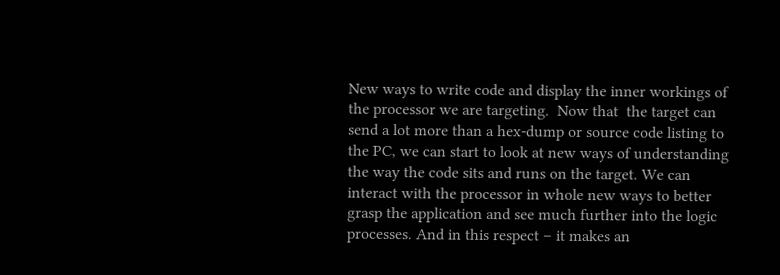New ways to write code and display the inner workings of the processor we are targeting.  Now that  the target can send a lot more than a hex-dump or source code listing to the PC, we can start to look at new ways of understanding the way the code sits and runs on the target. We can interact with the processor in whole new ways to better grasp the application and see much further into the logic processes. And in this respect – it makes an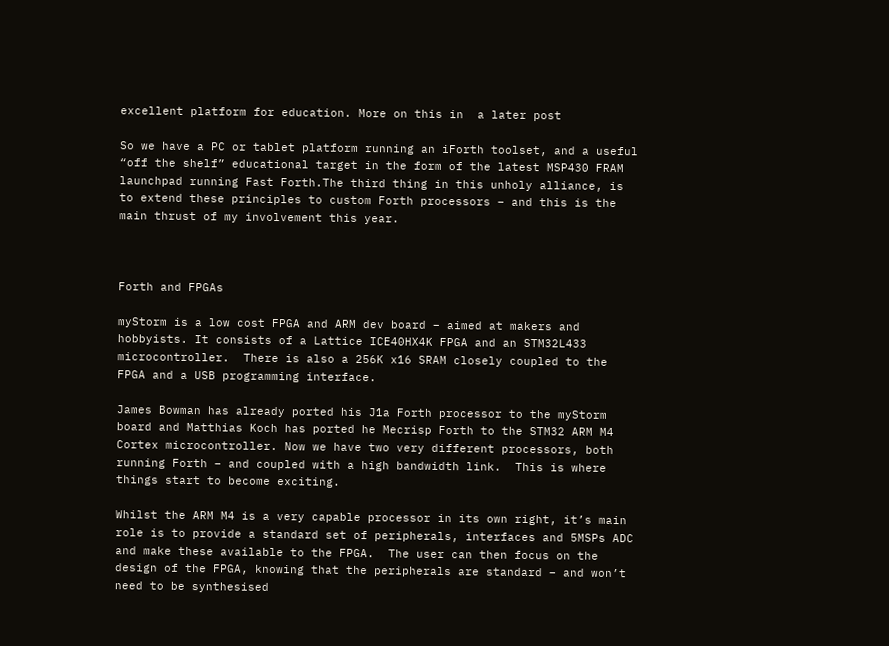excellent platform for education. More on this in  a later post

So we have a PC or tablet platform running an iForth toolset, and a useful “off the shelf” educational target in the form of the latest MSP430 FRAM launchpad running Fast Forth.The third thing in this unholy alliance, is to extend these principles to custom Forth processors – and this is the main thrust of my involvement this year.



Forth and FPGAs

myStorm is a low cost FPGA and ARM dev board – aimed at makers and hobbyists. It consists of a Lattice ICE40HX4K FPGA and an STM32L433 microcontroller.  There is also a 256K x16 SRAM closely coupled to the FPGA and a USB programming interface.

James Bowman has already ported his J1a Forth processor to the myStorm board and Matthias Koch has ported he Mecrisp Forth to the STM32 ARM M4 Cortex microcontroller. Now we have two very different processors, both running Forth – and coupled with a high bandwidth link.  This is where things start to become exciting.

Whilst the ARM M4 is a very capable processor in its own right, it’s main role is to provide a standard set of peripherals, interfaces and 5MSPs ADC  and make these available to the FPGA.  The user can then focus on the design of the FPGA, knowing that the peripherals are standard – and won’t need to be synthesised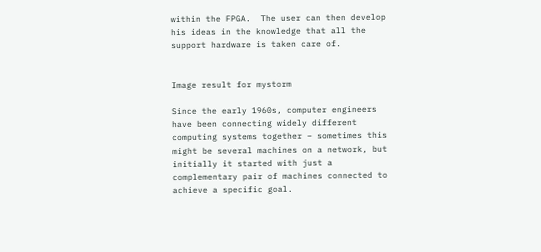within the FPGA.  The user can then develop his ideas in the knowledge that all the support hardware is taken care of.


Image result for mystorm

Since the early 1960s, computer engineers have been connecting widely different computing systems together – sometimes this might be several machines on a network, but initially it started with just a complementary pair of machines connected to achieve a specific goal.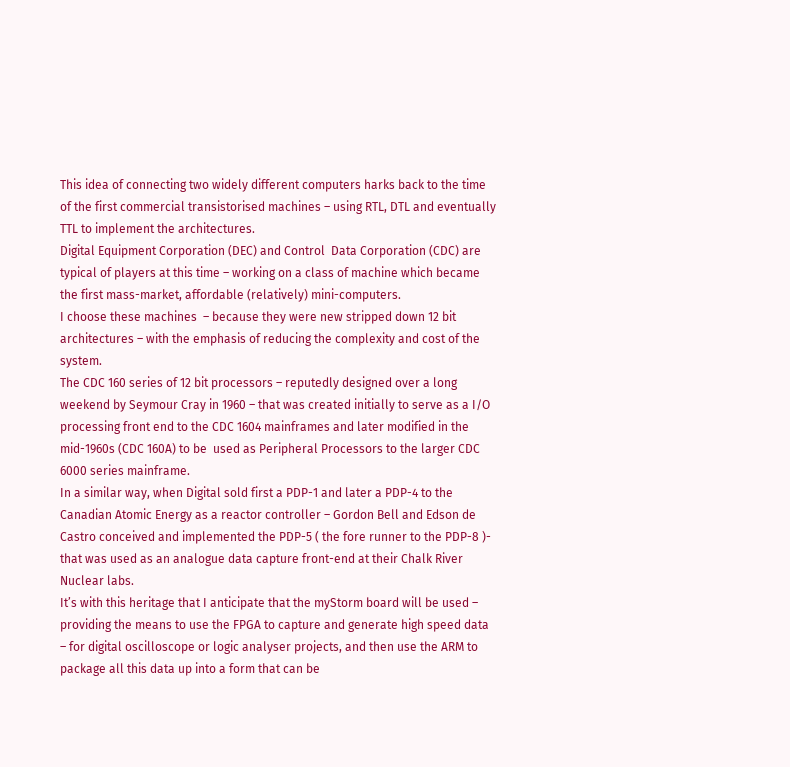This idea of connecting two widely different computers harks back to the time of the first commercial transistorised machines – using RTL, DTL and eventually TTL to implement the architectures.
Digital Equipment Corporation (DEC) and Control  Data Corporation (CDC) are typical of players at this time – working on a class of machine which became the first mass-market, affordable (relatively) mini-computers.
I choose these machines  – because they were new stripped down 12 bit architectures – with the emphasis of reducing the complexity and cost of the system.
The CDC 160 series of 12 bit processors – reputedly designed over a long weekend by Seymour Cray in 1960 – that was created initially to serve as a I/O processing front end to the CDC 1604 mainframes and later modified in the mid-1960s (CDC 160A) to be  used as Peripheral Processors to the larger CDC 6000 series mainframe.
In a similar way, when Digital sold first a PDP-1 and later a PDP-4 to the Canadian Atomic Energy as a reactor controller – Gordon Bell and Edson de Castro conceived and implemented the PDP-5 ( the fore runner to the PDP-8 )- that was used as an analogue data capture front-end at their Chalk River Nuclear labs.
It’s with this heritage that I anticipate that the myStorm board will be used – providing the means to use the FPGA to capture and generate high speed data – for digital oscilloscope or logic analyser projects, and then use the ARM to package all this data up into a form that can be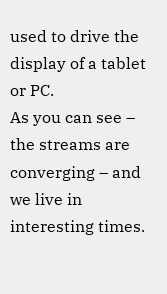used to drive the display of a tablet or PC.
As you can see – the streams are converging – and we live in interesting times.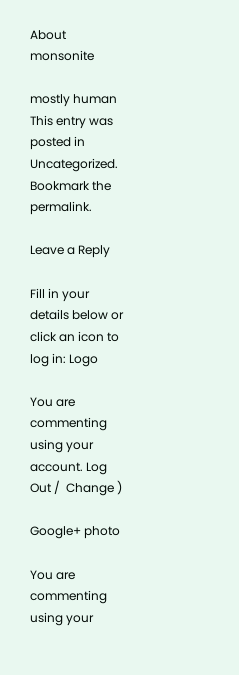About monsonite

mostly human
This entry was posted in Uncategorized. Bookmark the permalink.

Leave a Reply

Fill in your details below or click an icon to log in: Logo

You are commenting using your account. Log Out /  Change )

Google+ photo

You are commenting using your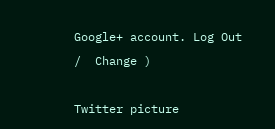Google+ account. Log Out /  Change )

Twitter picture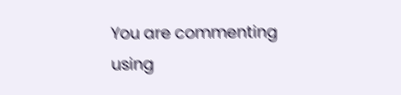You are commenting using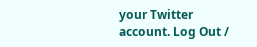your Twitter account. Log Out /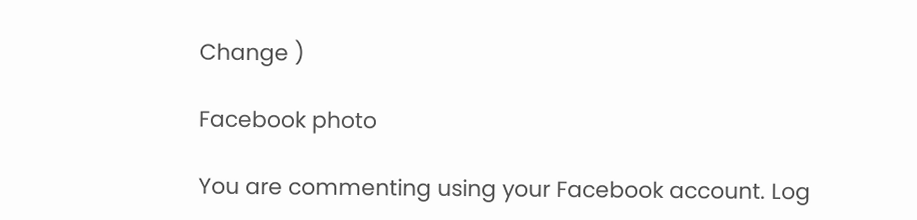Change )

Facebook photo

You are commenting using your Facebook account. Log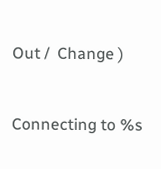Out /  Change )


Connecting to %s